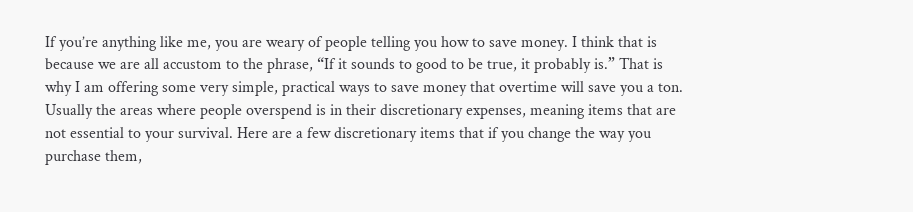If you’re anything like me, you are weary of people telling you how to save money. I think that is because we are all accustom to the phrase, “If it sounds to good to be true, it probably is.” That is why I am offering some very simple, practical ways to save money that overtime will save you a ton. Usually the areas where people overspend is in their discretionary expenses, meaning items that are not essential to your survival. Here are a few discretionary items that if you change the way you purchase them,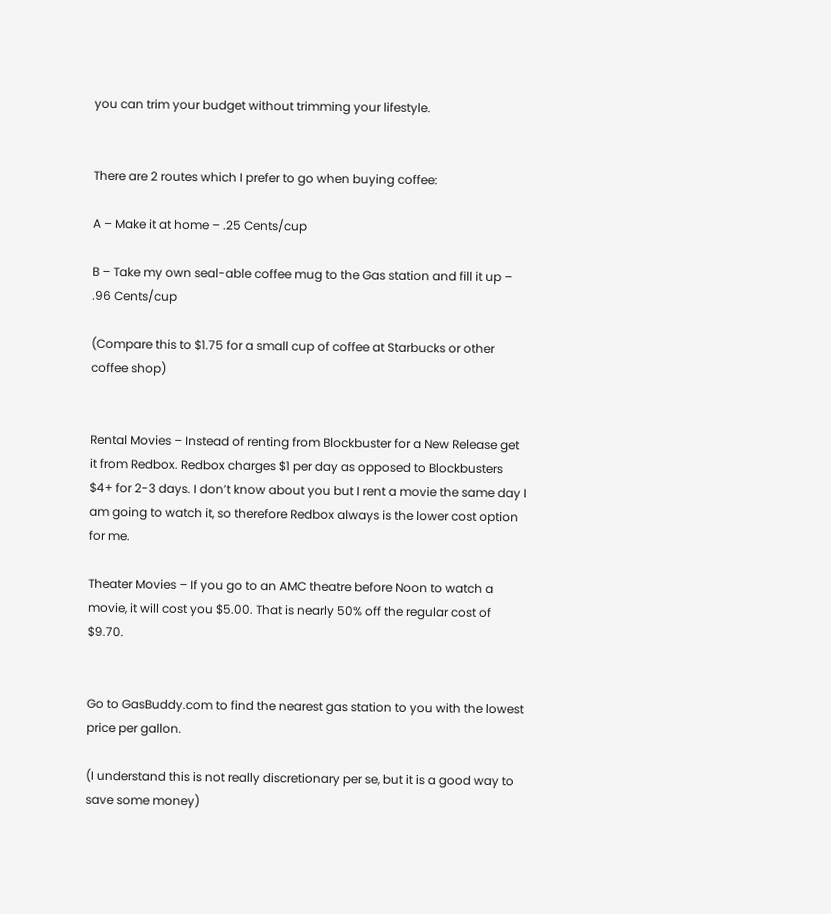you can trim your budget without trimming your lifestyle.


There are 2 routes which I prefer to go when buying coffee:

A – Make it at home – .25 Cents/cup

B – Take my own seal-able coffee mug to the Gas station and fill it up – .96 Cents/cup

(Compare this to $1.75 for a small cup of coffee at Starbucks or other coffee shop)


Rental Movies – Instead of renting from Blockbuster for a New Release get it from Redbox. Redbox charges $1 per day as opposed to Blockbusters $4+ for 2-3 days. I don’t know about you but I rent a movie the same day I am going to watch it, so therefore Redbox always is the lower cost option for me.

Theater Movies – If you go to an AMC theatre before Noon to watch a movie, it will cost you $5.00. That is nearly 50% off the regular cost of $9.70.


Go to GasBuddy.com to find the nearest gas station to you with the lowest price per gallon.

(I understand this is not really discretionary per se, but it is a good way to save some money)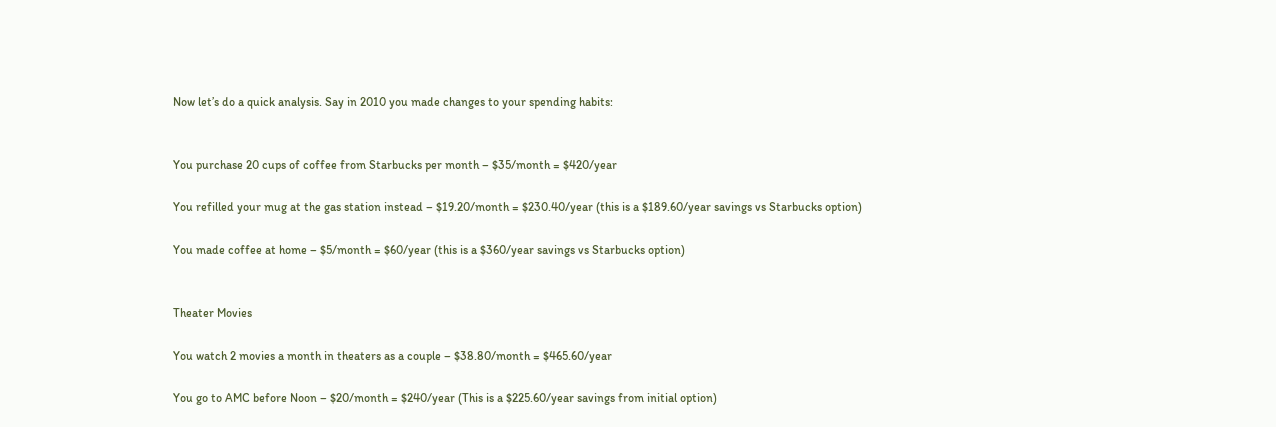Now let’s do a quick analysis. Say in 2010 you made changes to your spending habits:


You purchase 20 cups of coffee from Starbucks per month – $35/month = $420/year

You refilled your mug at the gas station instead – $19.20/month = $230.40/year (this is a $189.60/year savings vs Starbucks option)

You made coffee at home – $5/month = $60/year (this is a $360/year savings vs Starbucks option)


Theater Movies

You watch 2 movies a month in theaters as a couple – $38.80/month = $465.60/year

You go to AMC before Noon – $20/month = $240/year (This is a $225.60/year savings from initial option)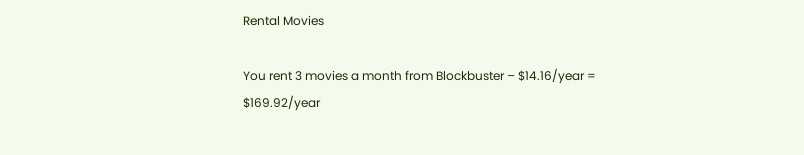Rental Movies

You rent 3 movies a month from Blockbuster – $14.16/year = $169.92/year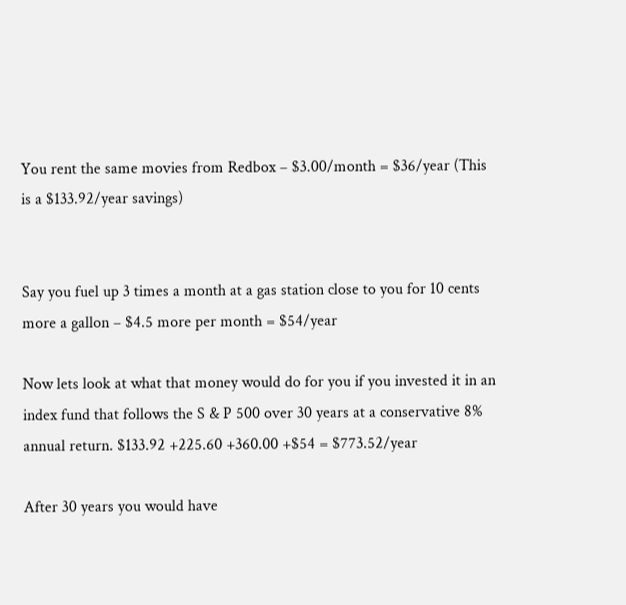You rent the same movies from Redbox – $3.00/month = $36/year (This is a $133.92/year savings)


Say you fuel up 3 times a month at a gas station close to you for 10 cents more a gallon – $4.5 more per month = $54/year

Now lets look at what that money would do for you if you invested it in an index fund that follows the S & P 500 over 30 years at a conservative 8% annual return. $133.92 +225.60 +360.00 +$54 = $773.52/year

After 30 years you would have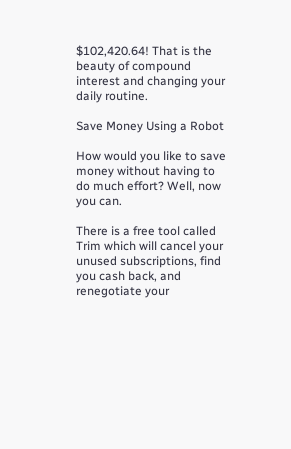$102,420.64! That is the beauty of compound interest and changing your daily routine.

Save Money Using a Robot

How would you like to save money without having to do much effort? Well, now you can.

There is a free tool called Trim which will cancel your unused subscriptions, find you cash back, and renegotiate your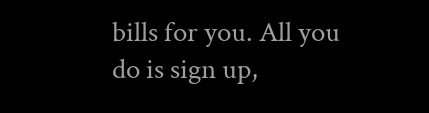bills for you. All you do is sign up,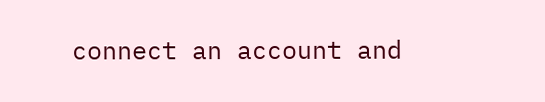connect an account and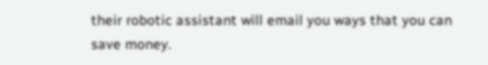their robotic assistant will email you ways that you can save money.